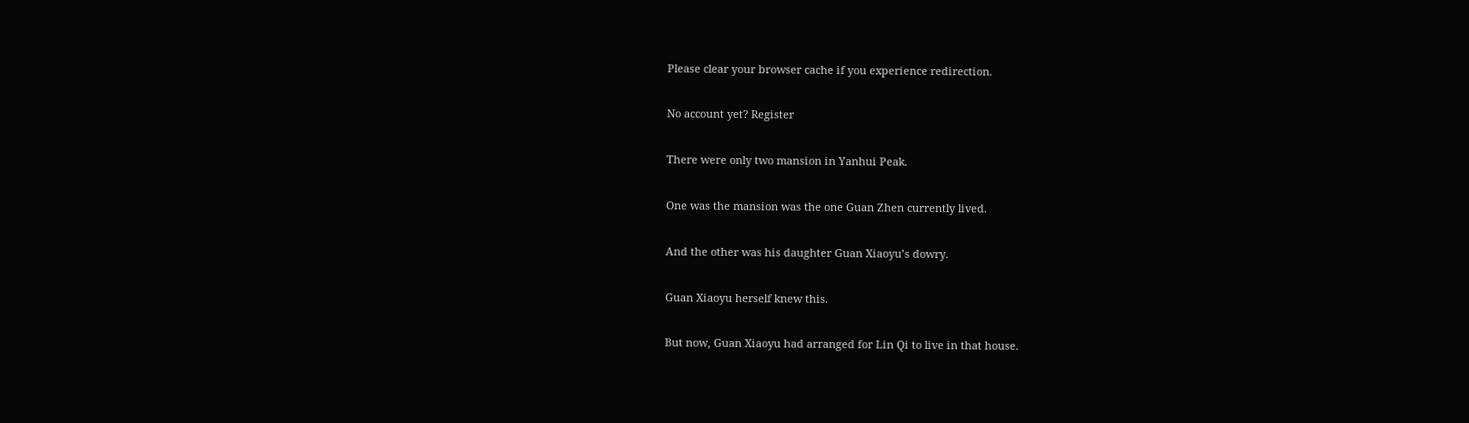Please clear your browser cache if you experience redirection.

No account yet? Register

There were only two mansion in Yanhui Peak.

One was the mansion was the one Guan Zhen currently lived.

And the other was his daughter Guan Xiaoyu’s dowry.

Guan Xiaoyu herself knew this.

But now, Guan Xiaoyu had arranged for Lin Qi to live in that house.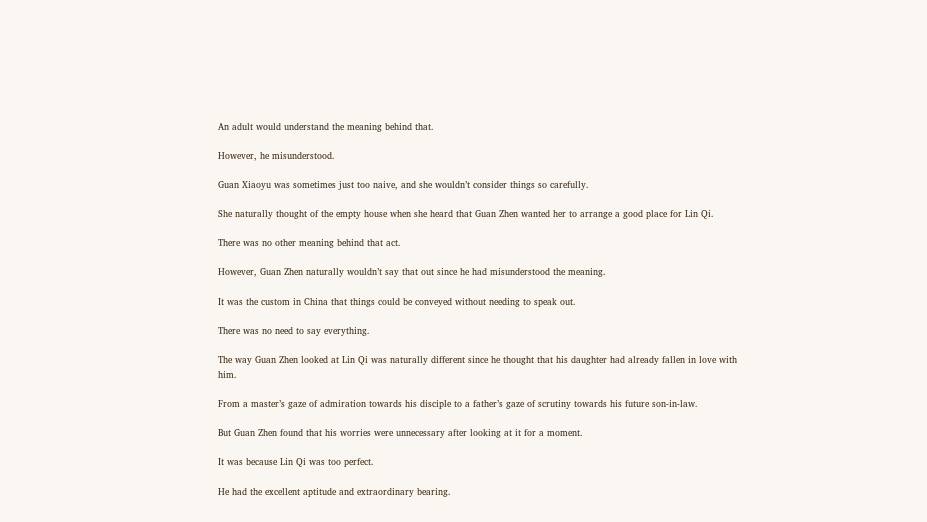An adult would understand the meaning behind that.

However, he misunderstood.

Guan Xiaoyu was sometimes just too naive, and she wouldn’t consider things so carefully.

She naturally thought of the empty house when she heard that Guan Zhen wanted her to arrange a good place for Lin Qi.

There was no other meaning behind that act.

However, Guan Zhen naturally wouldn’t say that out since he had misunderstood the meaning.

It was the custom in China that things could be conveyed without needing to speak out.

There was no need to say everything.

The way Guan Zhen looked at Lin Qi was naturally different since he thought that his daughter had already fallen in love with him.

From a master’s gaze of admiration towards his disciple to a father’s gaze of scrutiny towards his future son-in-law.

But Guan Zhen found that his worries were unnecessary after looking at it for a moment.

It was because Lin Qi was too perfect.

He had the excellent aptitude and extraordinary bearing.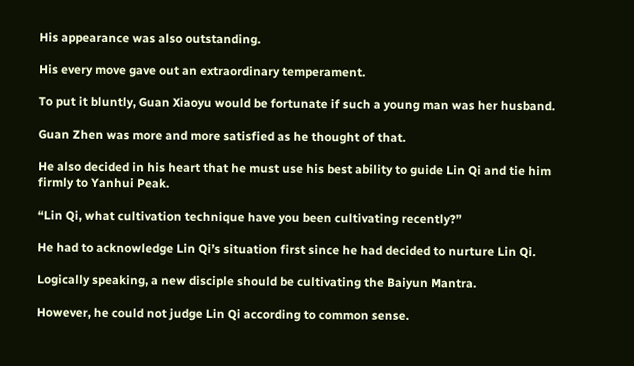His appearance was also outstanding.

His every move gave out an extraordinary temperament.

To put it bluntly, Guan Xiaoyu would be fortunate if such a young man was her husband.

Guan Zhen was more and more satisfied as he thought of that.

He also decided in his heart that he must use his best ability to guide Lin Qi and tie him firmly to Yanhui Peak.

“Lin Qi, what cultivation technique have you been cultivating recently?”

He had to acknowledge Lin Qi’s situation first since he had decided to nurture Lin Qi.

Logically speaking, a new disciple should be cultivating the Baiyun Mantra.

However, he could not judge Lin Qi according to common sense.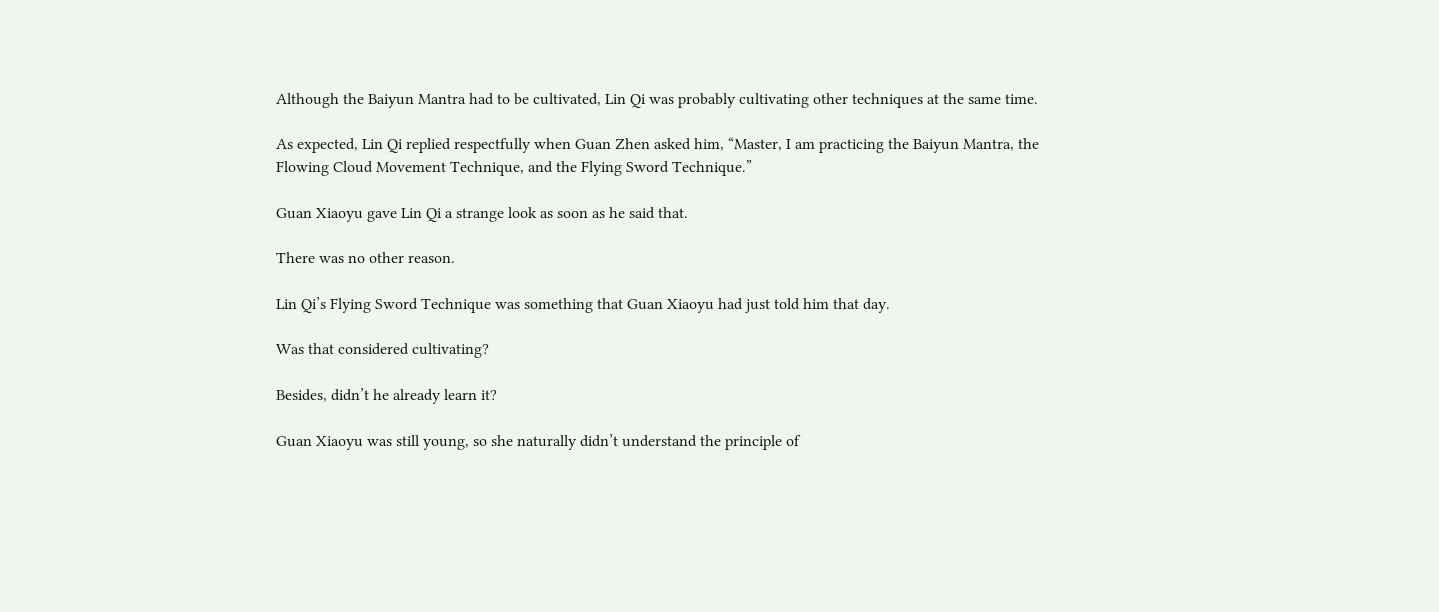Although the Baiyun Mantra had to be cultivated, Lin Qi was probably cultivating other techniques at the same time.

As expected, Lin Qi replied respectfully when Guan Zhen asked him, “Master, I am practicing the Baiyun Mantra, the Flowing Cloud Movement Technique, and the Flying Sword Technique.”

Guan Xiaoyu gave Lin Qi a strange look as soon as he said that.

There was no other reason.

Lin Qi’s Flying Sword Technique was something that Guan Xiaoyu had just told him that day.

Was that considered cultivating?

Besides, didn’t he already learn it?

Guan Xiaoyu was still young, so she naturally didn’t understand the principle of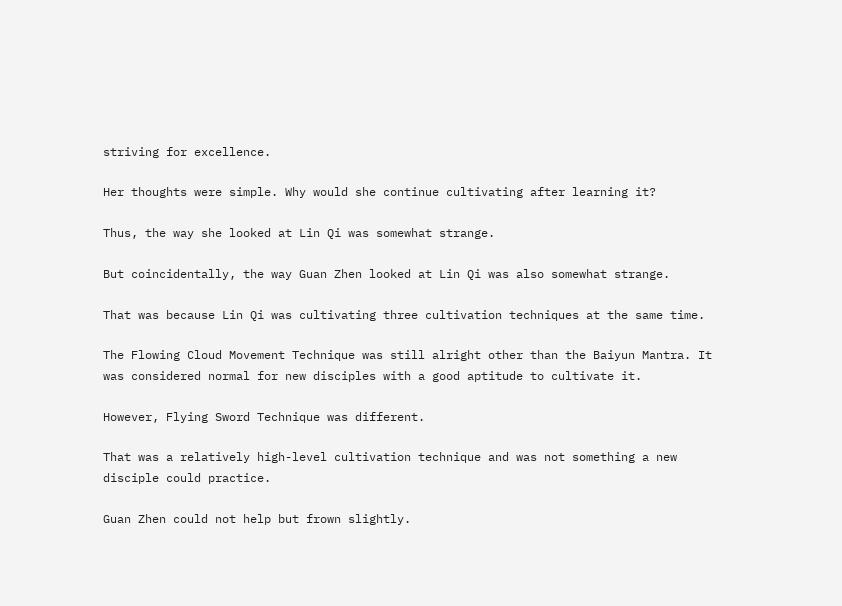striving for excellence.

Her thoughts were simple. Why would she continue cultivating after learning it?

Thus, the way she looked at Lin Qi was somewhat strange.

But coincidentally, the way Guan Zhen looked at Lin Qi was also somewhat strange.

That was because Lin Qi was cultivating three cultivation techniques at the same time.

The Flowing Cloud Movement Technique was still alright other than the Baiyun Mantra. It was considered normal for new disciples with a good aptitude to cultivate it.

However, Flying Sword Technique was different.

That was a relatively high-level cultivation technique and was not something a new disciple could practice.

Guan Zhen could not help but frown slightly.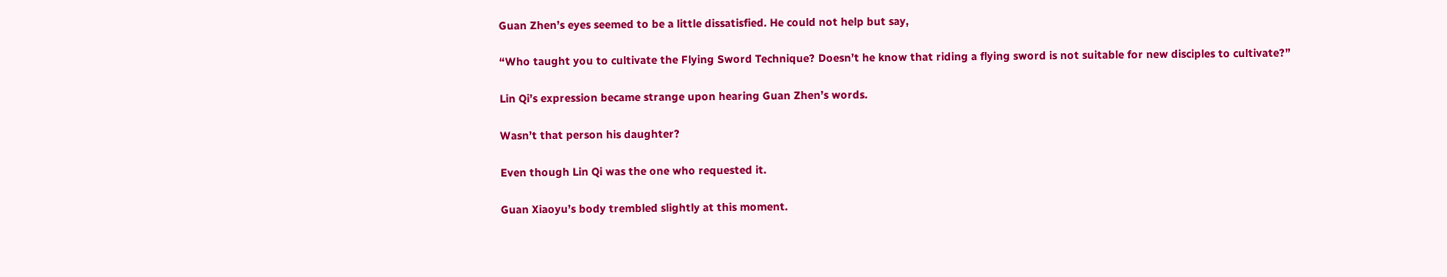Guan Zhen’s eyes seemed to be a little dissatisfied. He could not help but say,

“Who taught you to cultivate the Flying Sword Technique? Doesn’t he know that riding a flying sword is not suitable for new disciples to cultivate?”

Lin Qi’s expression became strange upon hearing Guan Zhen’s words.

Wasn’t that person his daughter?

Even though Lin Qi was the one who requested it.

Guan Xiaoyu’s body trembled slightly at this moment.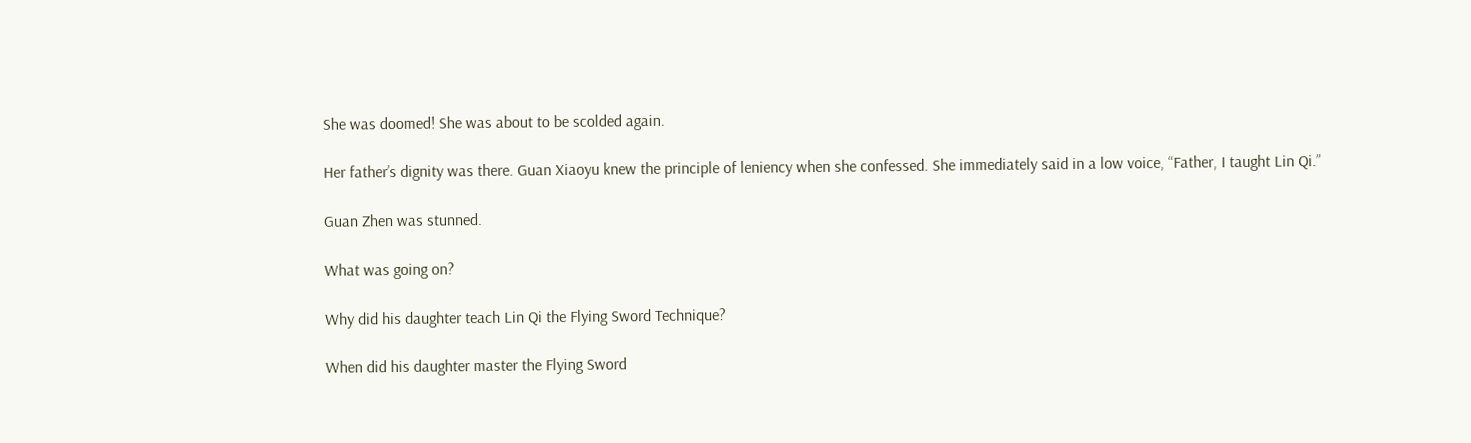She was doomed! She was about to be scolded again.

Her father’s dignity was there. Guan Xiaoyu knew the principle of leniency when she confessed. She immediately said in a low voice, “Father, I taught Lin Qi.”

Guan Zhen was stunned.

What was going on?

Why did his daughter teach Lin Qi the Flying Sword Technique?

When did his daughter master the Flying Sword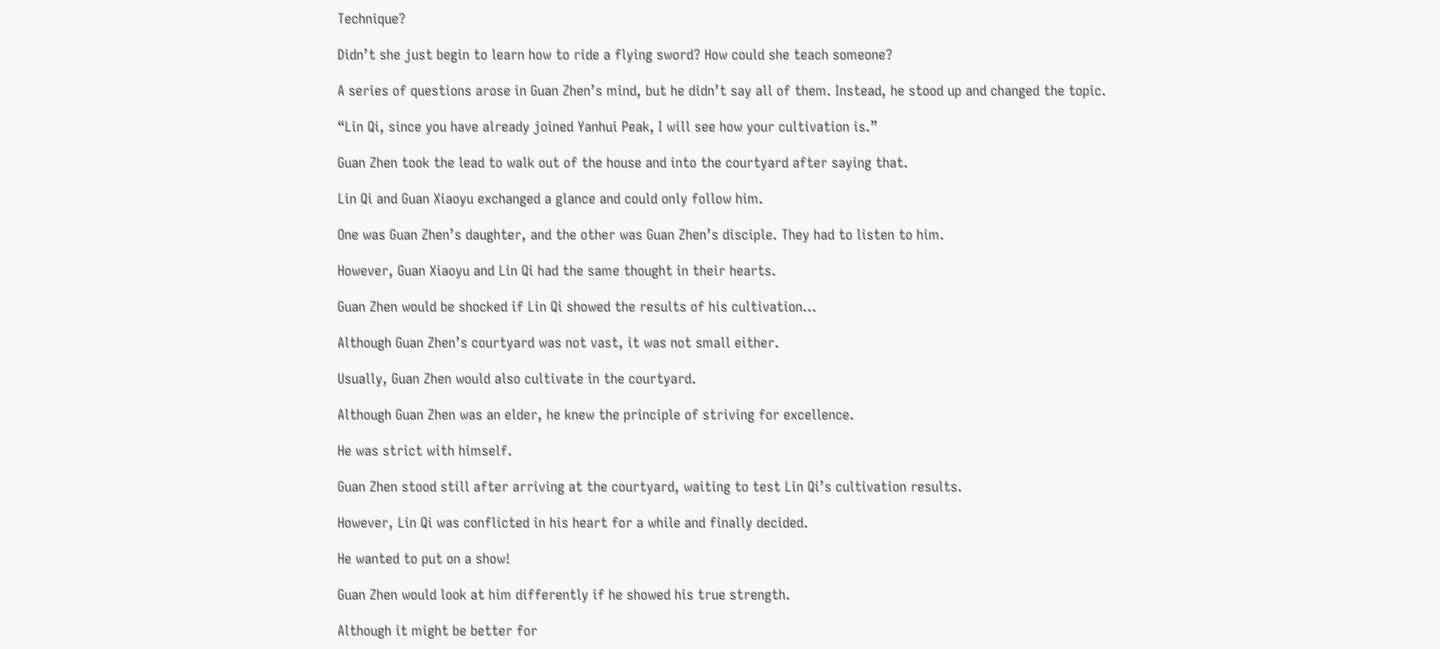Technique?

Didn’t she just begin to learn how to ride a flying sword? How could she teach someone?

A series of questions arose in Guan Zhen’s mind, but he didn’t say all of them. Instead, he stood up and changed the topic.

“Lin Qi, since you have already joined Yanhui Peak, I will see how your cultivation is.”

Guan Zhen took the lead to walk out of the house and into the courtyard after saying that.

Lin Qi and Guan Xiaoyu exchanged a glance and could only follow him.

One was Guan Zhen’s daughter, and the other was Guan Zhen’s disciple. They had to listen to him.

However, Guan Xiaoyu and Lin Qi had the same thought in their hearts.

Guan Zhen would be shocked if Lin Qi showed the results of his cultivation…

Although Guan Zhen’s courtyard was not vast, it was not small either.

Usually, Guan Zhen would also cultivate in the courtyard.

Although Guan Zhen was an elder, he knew the principle of striving for excellence.

He was strict with himself.

Guan Zhen stood still after arriving at the courtyard, waiting to test Lin Qi’s cultivation results.

However, Lin Qi was conflicted in his heart for a while and finally decided.

He wanted to put on a show!

Guan Zhen would look at him differently if he showed his true strength.

Although it might be better for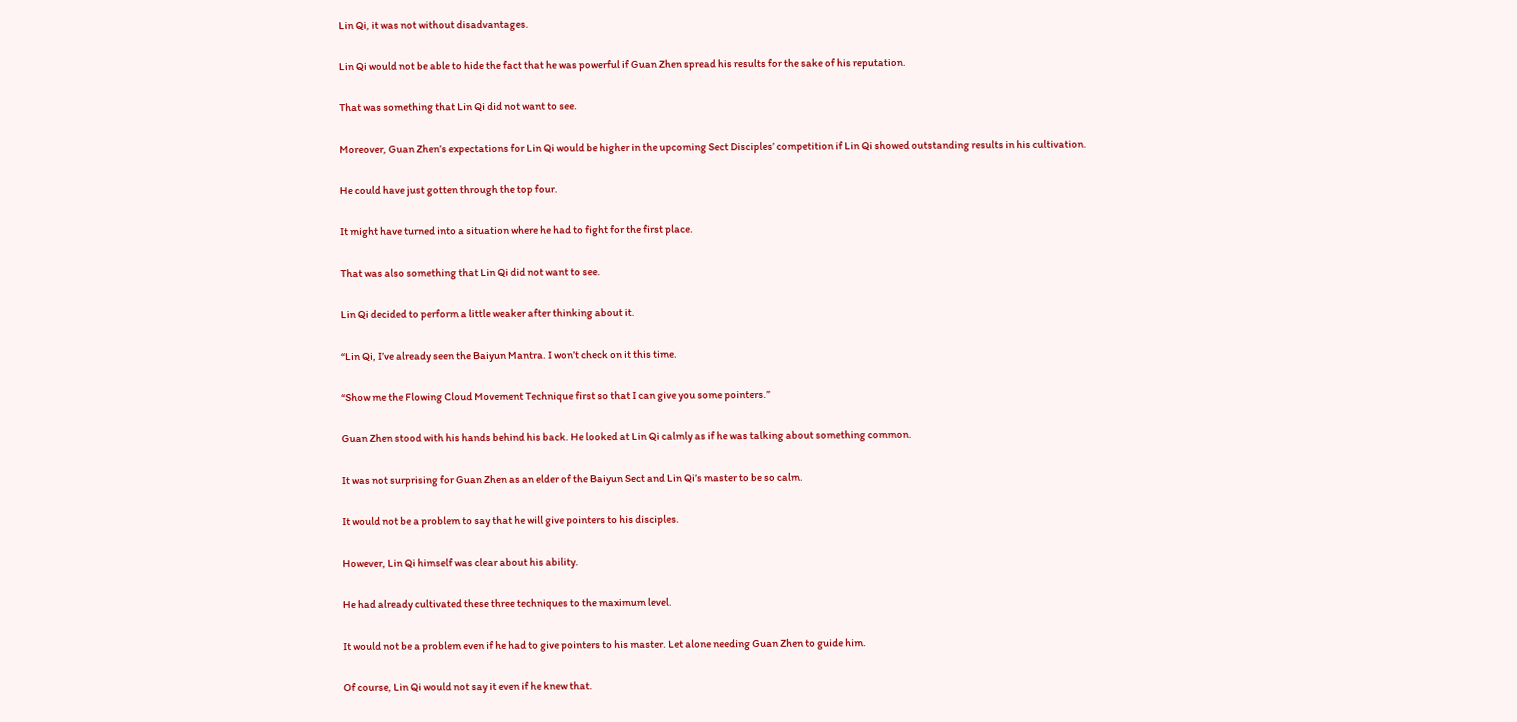Lin Qi, it was not without disadvantages.

Lin Qi would not be able to hide the fact that he was powerful if Guan Zhen spread his results for the sake of his reputation.

That was something that Lin Qi did not want to see.

Moreover, Guan Zhen’s expectations for Lin Qi would be higher in the upcoming Sect Disciples’ competition if Lin Qi showed outstanding results in his cultivation.

He could have just gotten through the top four.

It might have turned into a situation where he had to fight for the first place.

That was also something that Lin Qi did not want to see.

Lin Qi decided to perform a little weaker after thinking about it.

“Lin Qi, I’ve already seen the Baiyun Mantra. I won’t check on it this time.

“Show me the Flowing Cloud Movement Technique first so that I can give you some pointers.”

Guan Zhen stood with his hands behind his back. He looked at Lin Qi calmly as if he was talking about something common.

It was not surprising for Guan Zhen as an elder of the Baiyun Sect and Lin Qi’s master to be so calm.

It would not be a problem to say that he will give pointers to his disciples.

However, Lin Qi himself was clear about his ability.

He had already cultivated these three techniques to the maximum level.

It would not be a problem even if he had to give pointers to his master. Let alone needing Guan Zhen to guide him.

Of course, Lin Qi would not say it even if he knew that.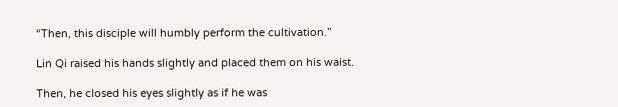“Then, this disciple will humbly perform the cultivation.”

Lin Qi raised his hands slightly and placed them on his waist.

Then, he closed his eyes slightly as if he was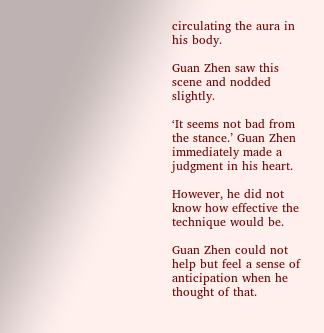circulating the aura in his body.

Guan Zhen saw this scene and nodded slightly.

‘It seems not bad from the stance.’ Guan Zhen immediately made a judgment in his heart.

However, he did not know how effective the technique would be.

Guan Zhen could not help but feel a sense of anticipation when he thought of that.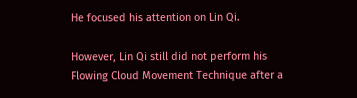He focused his attention on Lin Qi.

However, Lin Qi still did not perform his Flowing Cloud Movement Technique after a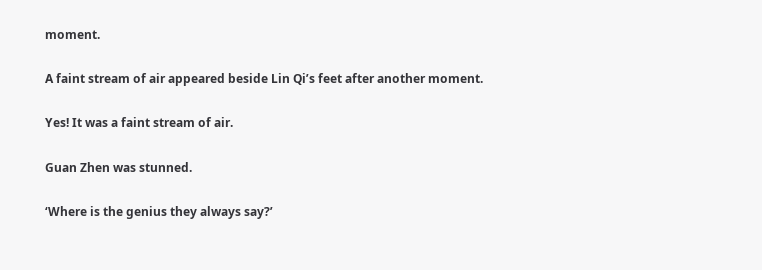moment.

A faint stream of air appeared beside Lin Qi’s feet after another moment.

Yes! It was a faint stream of air.

Guan Zhen was stunned.

‘Where is the genius they always say?’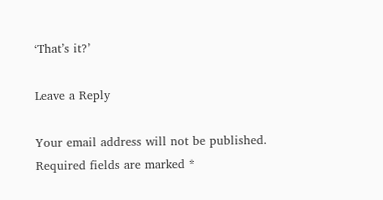‘That’s it?’

Leave a Reply

Your email address will not be published. Required fields are marked *